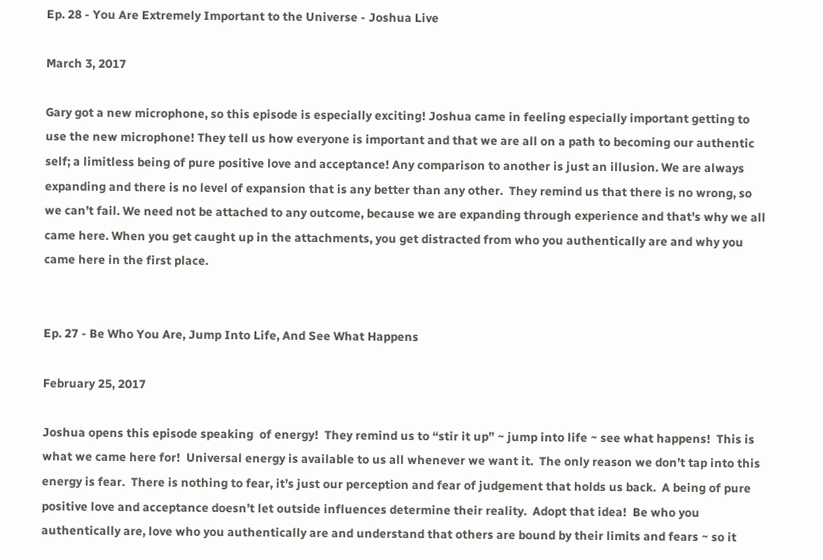Ep. 28 - You Are Extremely Important to the Universe - Joshua Live

March 3, 2017

Gary got a new microphone, so this episode is especially exciting! Joshua came in feeling especially important getting to use the new microphone! They tell us how everyone is important and that we are all on a path to becoming our authentic self; a limitless being of pure positive love and acceptance! Any comparison to another is just an illusion. We are always expanding and there is no level of expansion that is any better than any other.  They remind us that there is no wrong, so we can’t fail. We need not be attached to any outcome, because we are expanding through experience and that's why we all came here. When you get caught up in the attachments, you get distracted from who you authentically are and why you came here in the first place.


Ep. 27 - Be Who You Are, Jump Into Life, And See What Happens

February 25, 2017

Joshua opens this episode speaking  of energy!  They remind us to “stir it up” ~ jump into life ~ see what happens!  This is what we came here for!  Universal energy is available to us all whenever we want it.  The only reason we don’t tap into this energy is fear.  There is nothing to fear, it’s just our perception and fear of judgement that holds us back.  A being of pure positive love and acceptance doesn’t let outside influences determine their reality.  Adopt that idea!  Be who you authentically are, love who you authentically are and understand that others are bound by their limits and fears ~ so it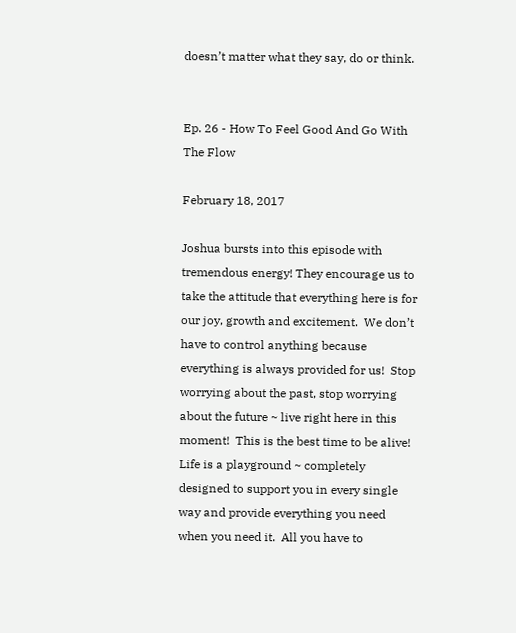doesn’t matter what they say, do or think.


Ep. 26 - How To Feel Good And Go With The Flow

February 18, 2017

Joshua bursts into this episode with tremendous energy! They encourage us to take the attitude that everything here is for our joy, growth and excitement.  We don’t have to control anything because everything is always provided for us!  Stop worrying about the past, stop worrying about the future ~ live right here in this moment!  This is the best time to be alive!  Life is a playground ~ completely designed to support you in every single way and provide everything you need when you need it.  All you have to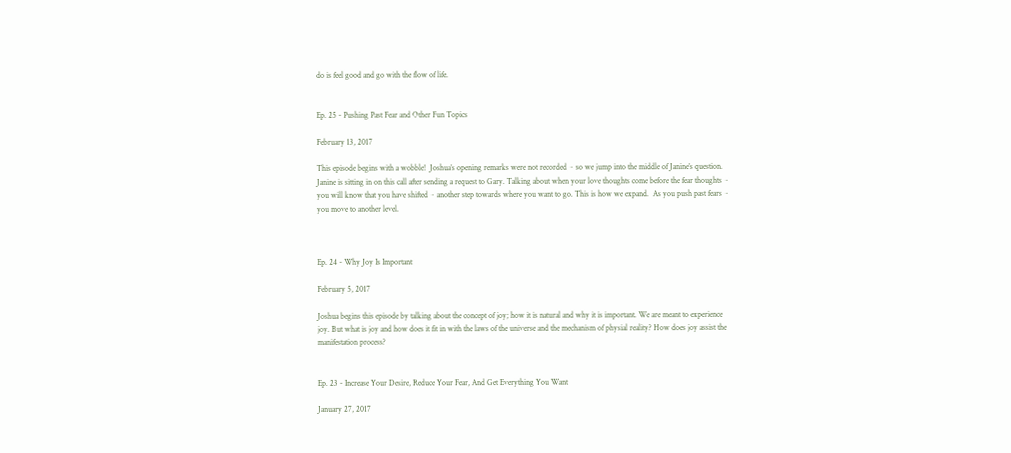do is feel good and go with the flow of life.


Ep. 25 - Pushing Past Fear and Other Fun Topics

February 13, 2017

This episode begins with a wobble!  Joshua’s opening remarks were not recorded ~ so we jump into the middle of Janine’s question.  Janine is sitting in on this call after sending a request to Gary. Talking about when your love thoughts come before the fear thoughts ~ you will know that you have shifted ~ another step towards where you want to go. This is how we expand.  As you push past fears ~ you move to another level.



Ep. 24 - Why Joy Is Important

February 5, 2017

Joshua begins this episode by talking about the concept of joy; how it is natural and why it is important. We are meant to experience joy. But what is joy and how does it fit in with the laws of the universe and the mechanism of physial reality? How does joy assist the manifestation process?


Ep. 23 - Increase Your Desire, Reduce Your Fear, And Get Everything You Want

January 27, 2017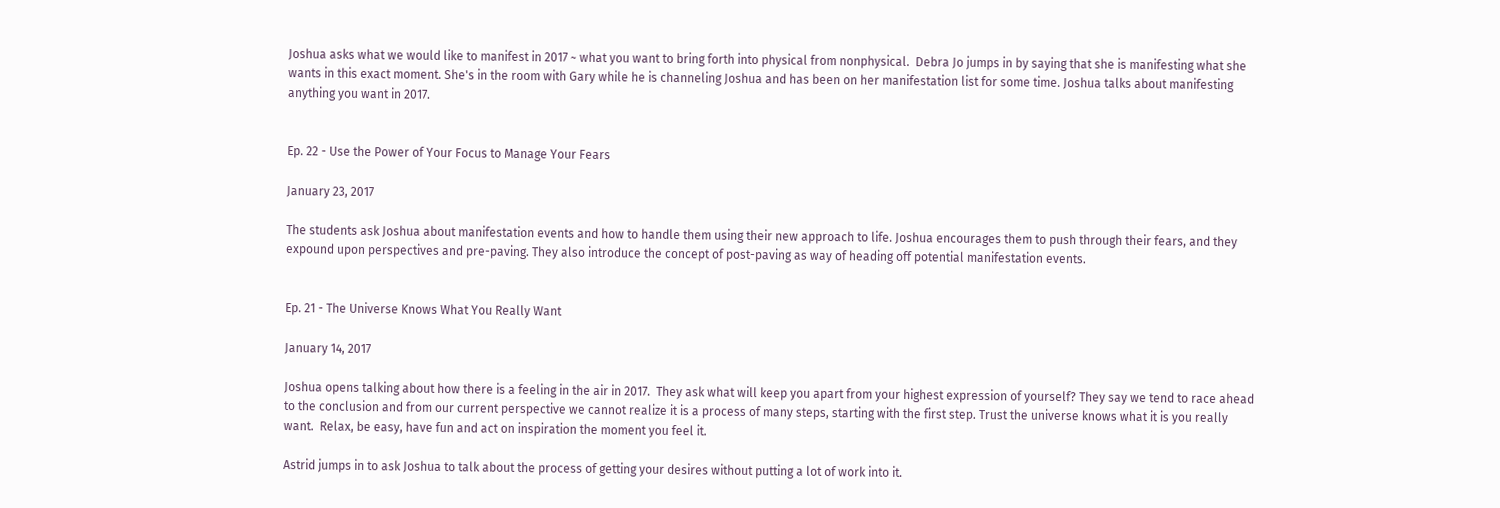Joshua asks what we would like to manifest in 2017 ~ what you want to bring forth into physical from nonphysical.  Debra Jo jumps in by saying that she is manifesting what she wants in this exact moment. She's in the room with Gary while he is channeling Joshua and has been on her manifestation list for some time. Joshua talks about manifesting anything you want in 2017.


Ep. 22 - Use the Power of Your Focus to Manage Your Fears

January 23, 2017

The students ask Joshua about manifestation events and how to handle them using their new approach to life. Joshua encourages them to push through their fears, and they expound upon perspectives and pre-paving. They also introduce the concept of post-paving as way of heading off potential manifestation events.


Ep. 21 - The Universe Knows What You Really Want

January 14, 2017

Joshua opens talking about how there is a feeling in the air in 2017.  They ask what will keep you apart from your highest expression of yourself? They say we tend to race ahead to the conclusion and from our current perspective we cannot realize it is a process of many steps, starting with the first step. Trust the universe knows what it is you really want.  Relax, be easy, have fun and act on inspiration the moment you feel it.

Astrid jumps in to ask Joshua to talk about the process of getting your desires without putting a lot of work into it.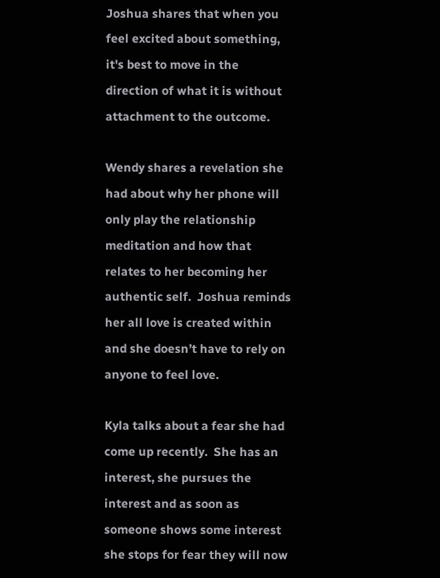Joshua shares that when you feel excited about something, it's best to move in the direction of what it is without attachment to the outcome.

Wendy shares a revelation she had about why her phone will only play the relationship meditation and how that relates to her becoming her authentic self.  Joshua reminds her all love is created within and she doesn’t have to rely on anyone to feel love.

Kyla talks about a fear she had come up recently.  She has an interest, she pursues the interest and as soon as someone shows some interest she stops for fear they will now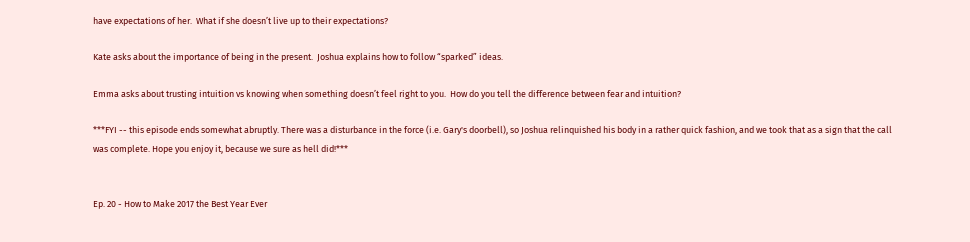have expectations of her.  What if she doesn’t live up to their expectations?

Kate asks about the importance of being in the present.  Joshua explains how to follow “sparked” ideas.

Emma asks about trusting intuition vs knowing when something doesn’t feel right to you.  How do you tell the difference between fear and intuition?

***FYI -- this episode ends somewhat abruptly. There was a disturbance in the force (i.e. Gary's doorbell), so Joshua relinquished his body in a rather quick fashion, and we took that as a sign that the call was complete. Hope you enjoy it, because we sure as hell did!***


Ep. 20 - How to Make 2017 the Best Year Ever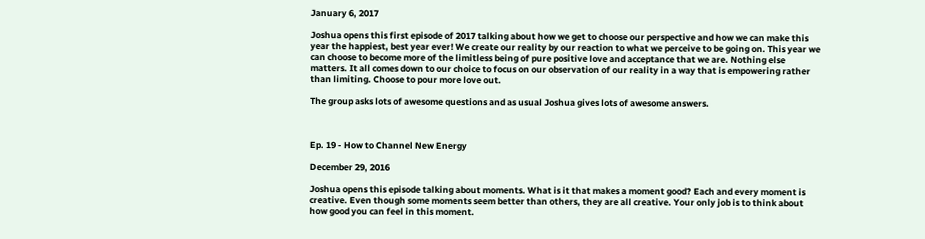January 6, 2017

Joshua opens this first episode of 2017 talking about how we get to choose our perspective and how we can make this year the happiest, best year ever! We create our reality by our reaction to what we perceive to be going on. This year we can choose to become more of the limitless being of pure positive love and acceptance that we are. Nothing else matters. It all comes down to our choice to focus on our observation of our reality in a way that is empowering rather than limiting. Choose to pour more love out.

The group asks lots of awesome questions and as usual Joshua gives lots of awesome answers.



Ep. 19 - How to Channel New Energy

December 29, 2016

Joshua opens this episode talking about moments. What is it that makes a moment good? Each and every moment is creative. Even though some moments seem better than others, they are all creative. Your only job is to think about how good you can feel in this moment.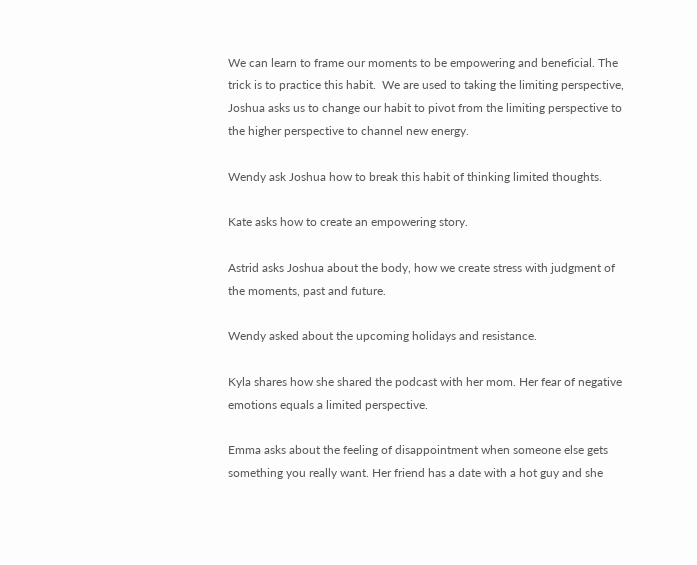We can learn to frame our moments to be empowering and beneficial. The trick is to practice this habit.  We are used to taking the limiting perspective, Joshua asks us to change our habit to pivot from the limiting perspective to the higher perspective to channel new energy.

Wendy ask Joshua how to break this habit of thinking limited thoughts.

Kate asks how to create an empowering story.

Astrid asks Joshua about the body, how we create stress with judgment of the moments, past and future.

Wendy asked about the upcoming holidays and resistance.

Kyla shares how she shared the podcast with her mom. Her fear of negative emotions equals a limited perspective.

Emma asks about the feeling of disappointment when someone else gets something you really want. Her friend has a date with a hot guy and she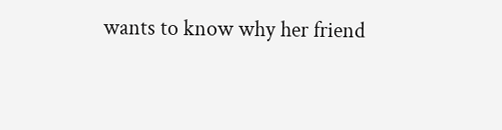wants to know why her friend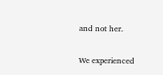and not her.

We experienced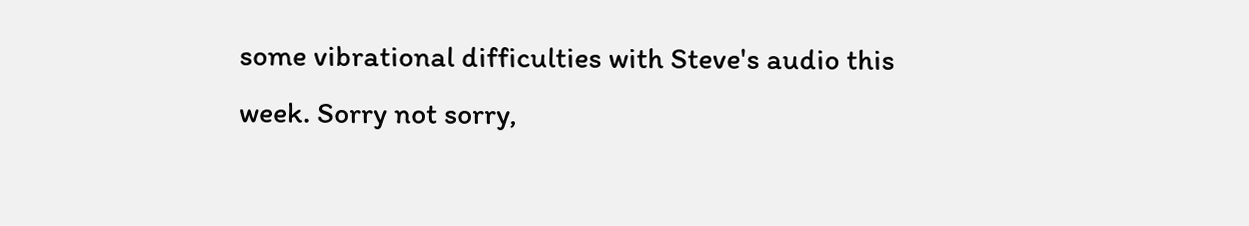some vibrational difficulties with Steve's audio this week. Sorry not sorry,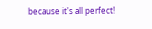because it's all perfect!